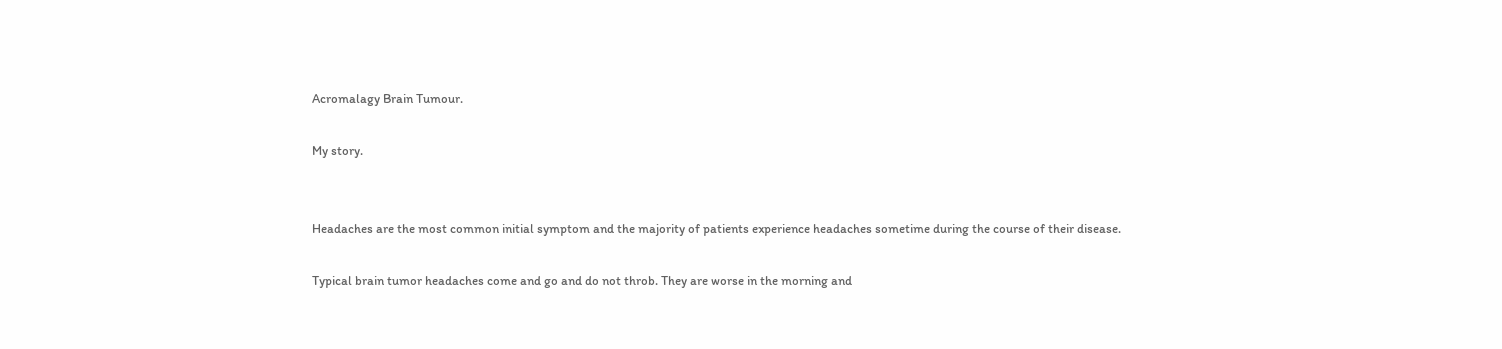Acromalagy Brain Tumour.

My story.


Headaches are the most common initial symptom and the majority of patients experience headaches sometime during the course of their disease.

Typical brain tumor headaches come and go and do not throb. They are worse in the morning and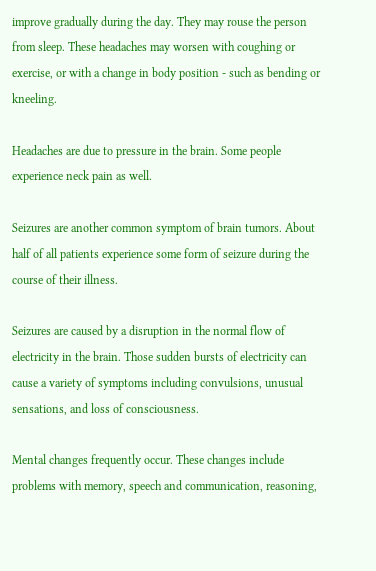improve gradually during the day. They may rouse the person from sleep. These headaches may worsen with coughing or exercise, or with a change in body position - such as bending or kneeling.

Headaches are due to pressure in the brain. Some people experience neck pain as well.

Seizures are another common symptom of brain tumors. About half of all patients experience some form of seizure during the course of their illness.

Seizures are caused by a disruption in the normal flow of electricity in the brain. Those sudden bursts of electricity can cause a variety of symptoms including convulsions, unusual sensations, and loss of consciousness.

Mental changes frequently occur. These changes include problems with memory, speech and communication, reasoning,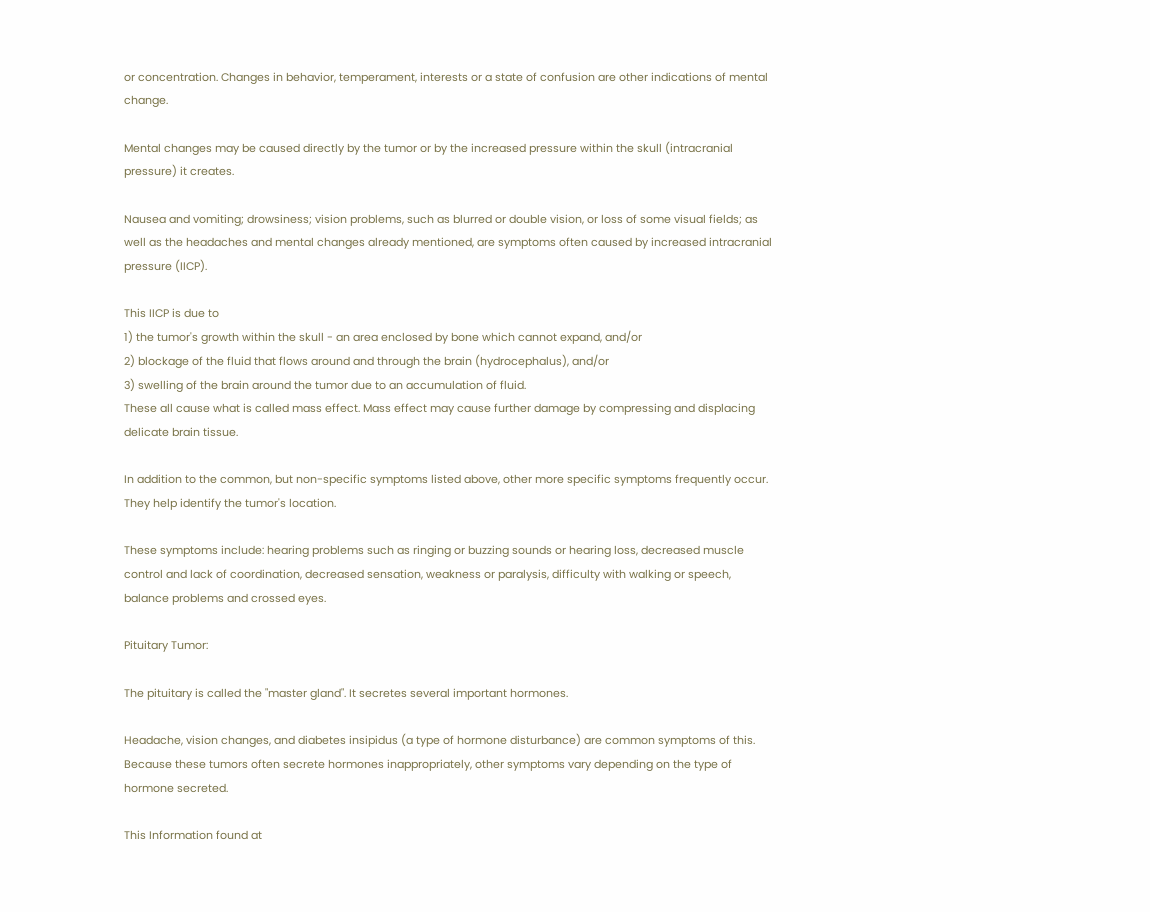or concentration. Changes in behavior, temperament, interests or a state of confusion are other indications of mental change.

Mental changes may be caused directly by the tumor or by the increased pressure within the skull (intracranial pressure) it creates.

Nausea and vomiting; drowsiness; vision problems, such as blurred or double vision, or loss of some visual fields; as well as the headaches and mental changes already mentioned, are symptoms often caused by increased intracranial pressure (IICP).

This IICP is due to
1) the tumor's growth within the skull - an area enclosed by bone which cannot expand, and/or
2) blockage of the fluid that flows around and through the brain (hydrocephalus), and/or
3) swelling of the brain around the tumor due to an accumulation of fluid.
These all cause what is called mass effect. Mass effect may cause further damage by compressing and displacing delicate brain tissue.

In addition to the common, but non-specific symptoms listed above, other more specific symptoms frequently occur. They help identify the tumor's location.

These symptoms include: hearing problems such as ringing or buzzing sounds or hearing loss, decreased muscle control and lack of coordination, decreased sensation, weakness or paralysis, difficulty with walking or speech, balance problems and crossed eyes.

Pituitary Tumor:

The pituitary is called the "master gland". It secretes several important hormones.

Headache, vision changes, and diabetes insipidus (a type of hormone disturbance) are common symptoms of this. Because these tumors often secrete hormones inappropriately, other symptoms vary depending on the type of hormone secreted.

This Information found at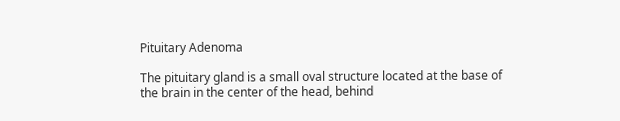Pituitary Adenoma

The pituitary gland is a small oval structure located at the base of the brain in the center of the head, behind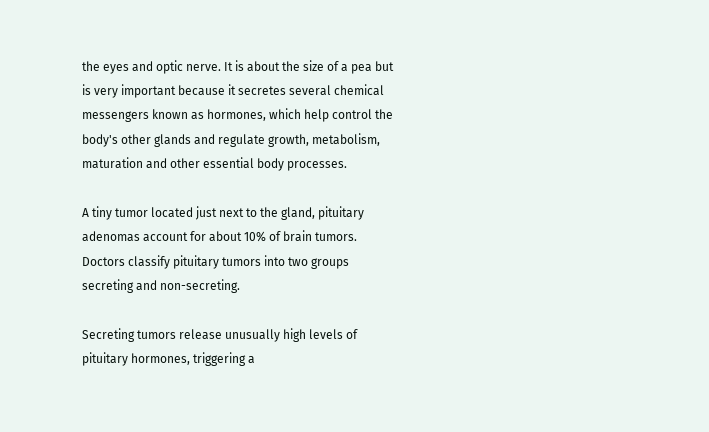the eyes and optic nerve. It is about the size of a pea but is very important because it secretes several chemical messengers known as hormones, which help control the body's other glands and regulate growth, metabolism, maturation and other essential body processes.

A tiny tumor located just next to the gland, pituitary adenomas account for about 10% of brain tumors. Doctors classify pituitary tumors into two groups  secreting and non-secreting.

Secreting tumors release unusually high levels of pituitary hormones, triggering a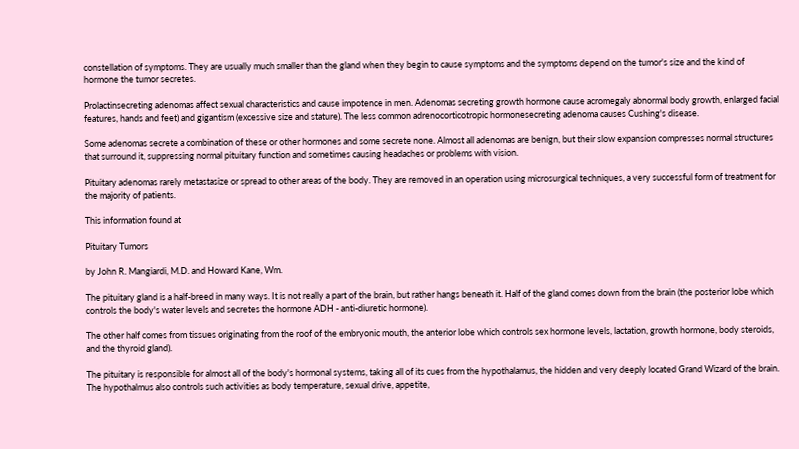constellation of symptoms. They are usually much smaller than the gland when they begin to cause symptoms and the symptoms depend on the tumor's size and the kind of hormone the tumor secretes.

Prolactinsecreting adenomas affect sexual characteristics and cause impotence in men. Adenomas secreting growth hormone cause acromegaly abnormal body growth, enlarged facial features, hands and feet) and gigantism (excessive size and stature). The less common adrenocorticotropic hormonesecreting adenoma causes Cushing's disease.

Some adenomas secrete a combination of these or other hormones and some secrete none. Almost all adenomas are benign, but their slow expansion compresses normal structures that surround it, suppressing normal pituitary function and sometimes causing headaches or problems with vision.

Pituitary adenomas rarely metastasize or spread to other areas of the body. They are removed in an operation using microsurgical techniques, a very successful form of treatment for the majority of patients.

This information found at

Pituitary Tumors

by John R. Mangiardi, M.D. and Howard Kane, Wm.

The pituitary gland is a half-breed in many ways. It is not really a part of the brain, but rather hangs beneath it. Half of the gland comes down from the brain (the posterior lobe which controls the body's water levels and secretes the hormone ADH - anti-diuretic hormone).

The other half comes from tissues originating from the roof of the embryonic mouth, the anterior lobe which controls sex hormone levels, lactation, growth hormone, body steroids, and the thyroid gland).

The pituitary is responsible for almost all of the body's hormonal systems, taking all of its cues from the hypothalamus, the hidden and very deeply located Grand Wizard of the brain. The hypothalmus also controls such activities as body temperature, sexual drive, appetite,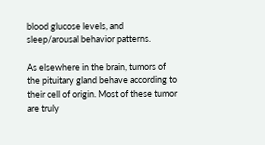blood glucose levels, and sleep/arousal behavior patterns.

As elsewhere in the brain, tumors of the pituitary gland behave according to their cell of origin. Most of these tumor are truly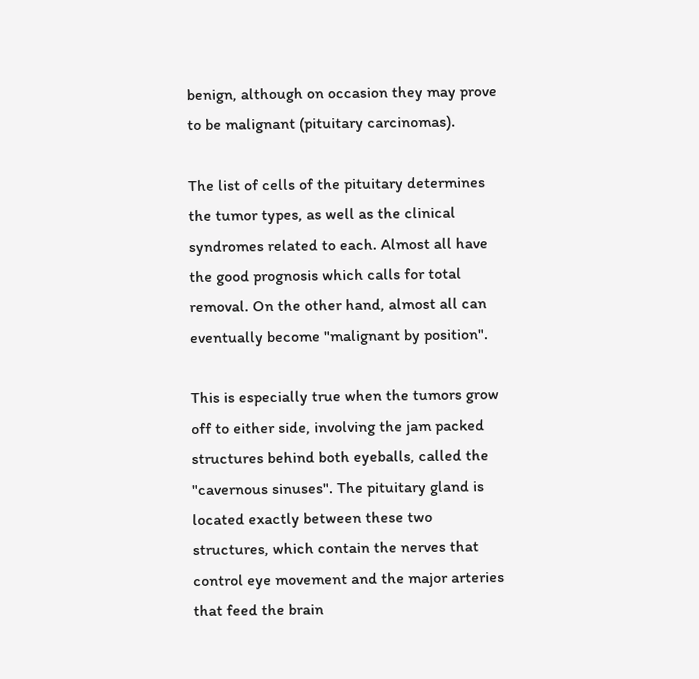benign, although on occasion they may prove to be malignant (pituitary carcinomas).

The list of cells of the pituitary determines the tumor types, as well as the clinical syndromes related to each. Almost all have the good prognosis which calls for total removal. On the other hand, almost all can eventually become "malignant by position".

This is especially true when the tumors grow off to either side, involving the jam packed structures behind both eyeballs, called the "cavernous sinuses". The pituitary gland is located exactly between these two structures, which contain the nerves that control eye movement and the major arteries that feed the brain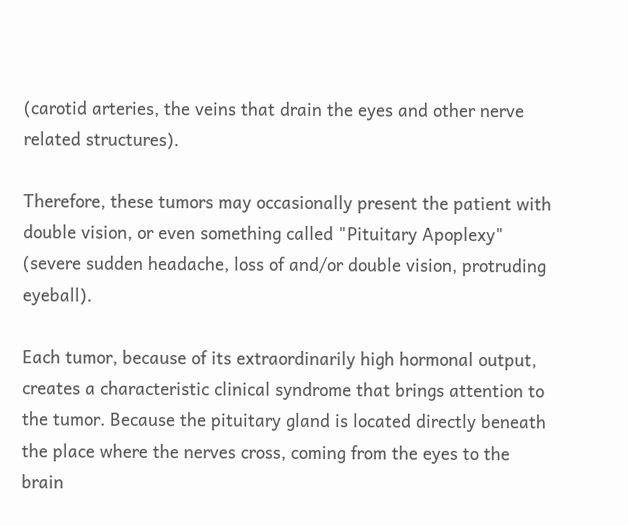(carotid arteries, the veins that drain the eyes and other nerve related structures).

Therefore, these tumors may occasionally present the patient with double vision, or even something called "Pituitary Apoplexy" (severe sudden headache, loss of and/or double vision, protruding eyeball).

Each tumor, because of its extraordinarily high hormonal output, creates a characteristic clinical syndrome that brings attention to the tumor. Because the pituitary gland is located directly beneath the place where the nerves cross, coming from the eyes to the brain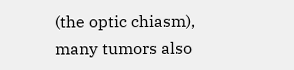(the optic chiasm), many tumors also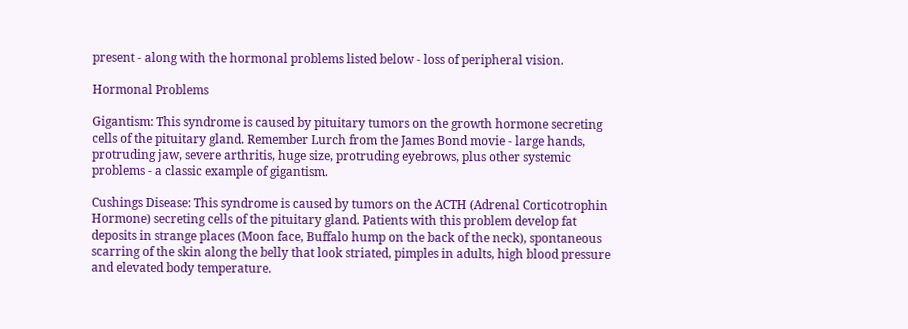present - along with the hormonal problems listed below - loss of peripheral vision.

Hormonal Problems

Gigantism: This syndrome is caused by pituitary tumors on the growth hormone secreting cells of the pituitary gland. Remember Lurch from the James Bond movie - large hands, protruding jaw, severe arthritis, huge size, protruding eyebrows, plus other systemic problems - a classic example of gigantism.

Cushings Disease: This syndrome is caused by tumors on the ACTH (Adrenal Corticotrophin Hormone) secreting cells of the pituitary gland. Patients with this problem develop fat deposits in strange places (Moon face, Buffalo hump on the back of the neck), spontaneous scarring of the skin along the belly that look striated, pimples in adults, high blood pressure and elevated body temperature.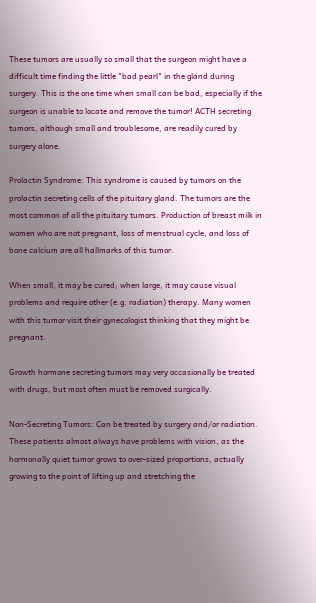These tumors are usually so small that the surgeon might have a difficult time finding the little "bad pearl" in the gland during surgery. This is the one time when small can be bad, especially if the surgeon is unable to locate and remove the tumor! ACTH secreting tumors, although small and troublesome, are readily cured by surgery alone.

Prolactin Syndrome: This syndrome is caused by tumors on the prolactin secreting cells of the pituitary gland. The tumors are the most common of all the pituitary tumors. Production of breast milk in women who are not pregnant, loss of menstrual cycle, and loss of bone calcium are all hallmarks of this tumor.

When small, it may be cured; when large, it may cause visual problems and require other (e.g. radiation) therapy. Many women with this tumor visit their gynecologist thinking that they might be pregnant.

Growth hormone secreting tumors may very occasionally be treated with drugs, but most often must be removed surgically.

Non-Secreting Tumors: Can be treated by surgery and/or radiation. These patients almost always have problems with vision, as the hormonally quiet tumor grows to over-sized proportions, actually growing to the point of lifting up and stretching the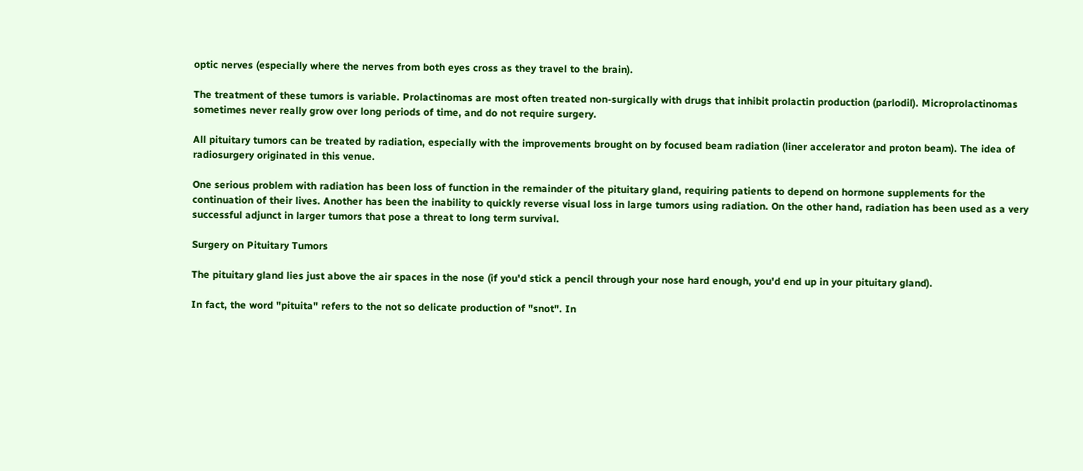optic nerves (especially where the nerves from both eyes cross as they travel to the brain).

The treatment of these tumors is variable. Prolactinomas are most often treated non-surgically with drugs that inhibit prolactin production (parlodil). Microprolactinomas sometimes never really grow over long periods of time, and do not require surgery.

All pituitary tumors can be treated by radiation, especially with the improvements brought on by focused beam radiation (liner accelerator and proton beam). The idea of radiosurgery originated in this venue.

One serious problem with radiation has been loss of function in the remainder of the pituitary gland, requiring patients to depend on hormone supplements for the continuation of their lives. Another has been the inability to quickly reverse visual loss in large tumors using radiation. On the other hand, radiation has been used as a very successful adjunct in larger tumors that pose a threat to long term survival.

Surgery on Pituitary Tumors

The pituitary gland lies just above the air spaces in the nose (if you'd stick a pencil through your nose hard enough, you'd end up in your pituitary gland).

In fact, the word "pituita" refers to the not so delicate production of "snot". In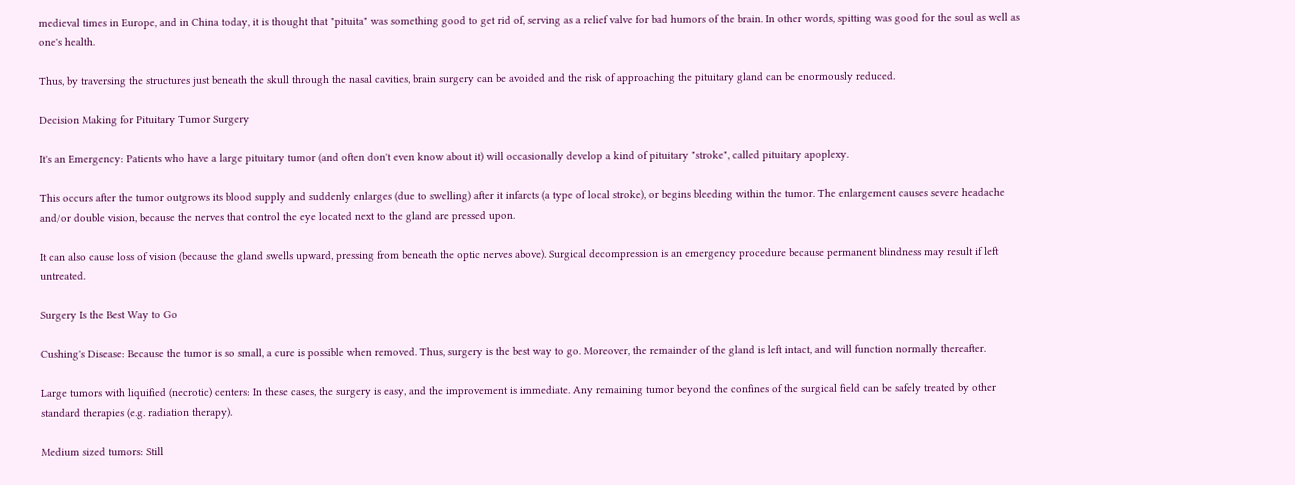medieval times in Europe, and in China today, it is thought that "pituita" was something good to get rid of, serving as a relief valve for bad humors of the brain. In other words, spitting was good for the soul as well as one's health.

Thus, by traversing the structures just beneath the skull through the nasal cavities, brain surgery can be avoided and the risk of approaching the pituitary gland can be enormously reduced.

Decision Making for Pituitary Tumor Surgery

It's an Emergency: Patients who have a large pituitary tumor (and often don't even know about it) will occasionally develop a kind of pituitary "stroke", called pituitary apoplexy.

This occurs after the tumor outgrows its blood supply and suddenly enlarges (due to swelling) after it infarcts (a type of local stroke), or begins bleeding within the tumor. The enlargement causes severe headache and/or double vision, because the nerves that control the eye located next to the gland are pressed upon.

It can also cause loss of vision (because the gland swells upward, pressing from beneath the optic nerves above). Surgical decompression is an emergency procedure because permanent blindness may result if left untreated.

Surgery Is the Best Way to Go

Cushing's Disease: Because the tumor is so small, a cure is possible when removed. Thus, surgery is the best way to go. Moreover, the remainder of the gland is left intact, and will function normally thereafter.

Large tumors with liquified (necrotic) centers: In these cases, the surgery is easy, and the improvement is immediate. Any remaining tumor beyond the confines of the surgical field can be safely treated by other standard therapies (e.g. radiation therapy).

Medium sized tumors: Still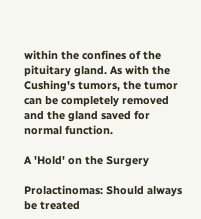within the confines of the pituitary gland. As with the Cushing's tumors, the tumor can be completely removed and the gland saved for normal function.

A 'Hold' on the Surgery

Prolactinomas: Should always be treated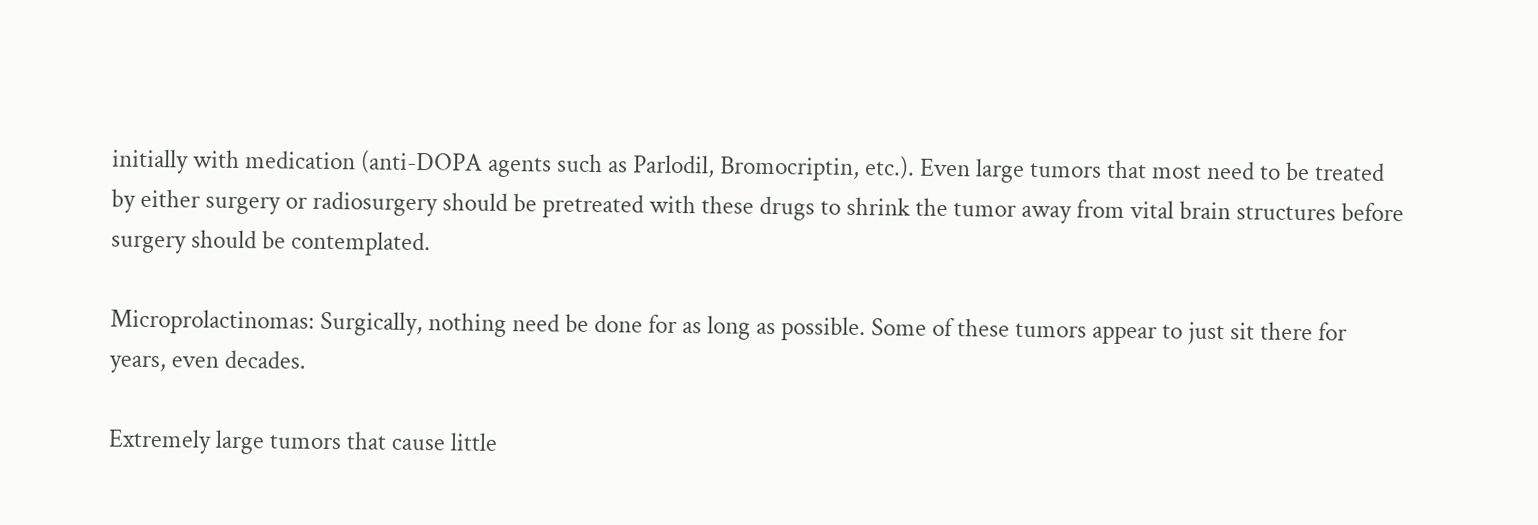initially with medication (anti-DOPA agents such as Parlodil, Bromocriptin, etc.). Even large tumors that most need to be treated by either surgery or radiosurgery should be pretreated with these drugs to shrink the tumor away from vital brain structures before surgery should be contemplated.

Microprolactinomas: Surgically, nothing need be done for as long as possible. Some of these tumors appear to just sit there for years, even decades.

Extremely large tumors that cause little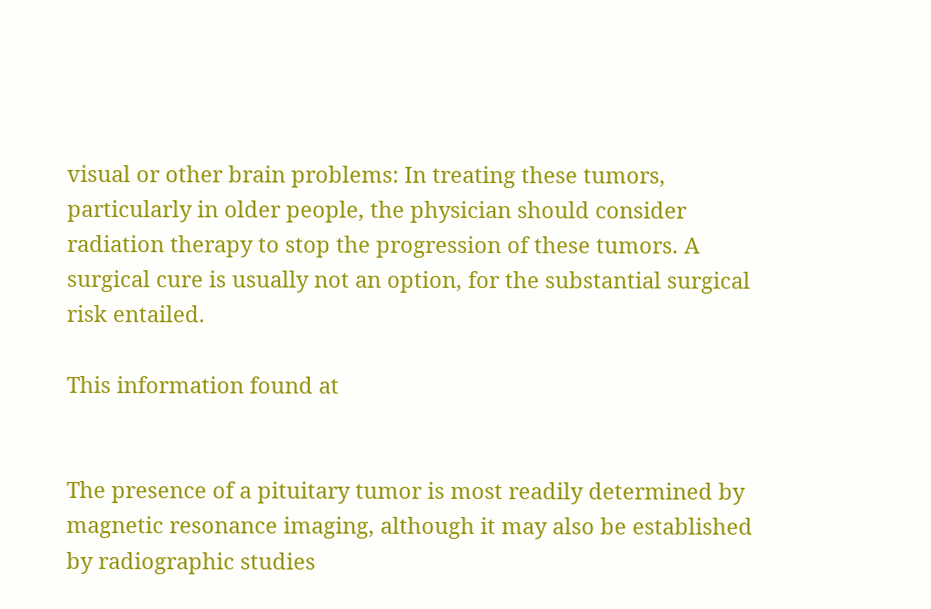visual or other brain problems: In treating these tumors, particularly in older people, the physician should consider radiation therapy to stop the progression of these tumors. A surgical cure is usually not an option, for the substantial surgical risk entailed.

This information found at


The presence of a pituitary tumor is most readily determined by magnetic resonance imaging, although it may also be established by radiographic studies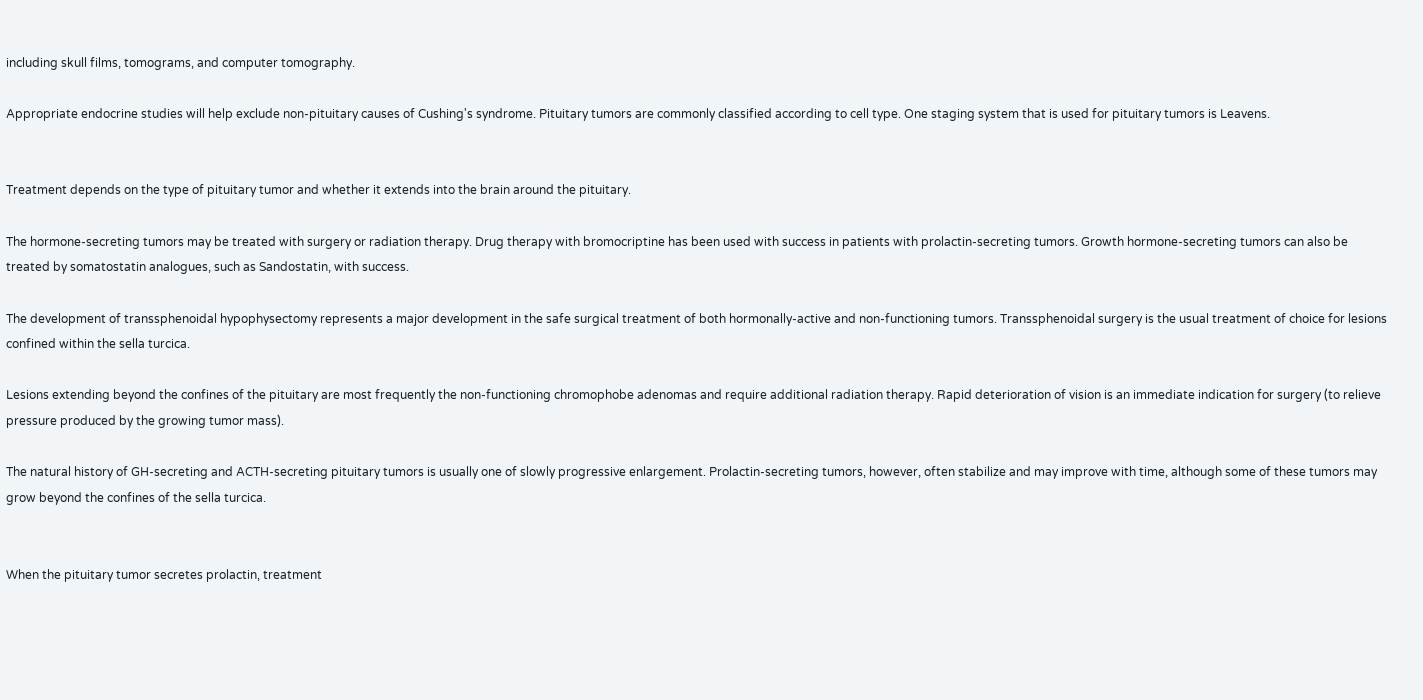including skull films, tomograms, and computer tomography.

Appropriate endocrine studies will help exclude non-pituitary causes of Cushing's syndrome. Pituitary tumors are commonly classified according to cell type. One staging system that is used for pituitary tumors is Leavens.


Treatment depends on the type of pituitary tumor and whether it extends into the brain around the pituitary.

The hormone-secreting tumors may be treated with surgery or radiation therapy. Drug therapy with bromocriptine has been used with success in patients with prolactin-secreting tumors. Growth hormone-secreting tumors can also be treated by somatostatin analogues, such as Sandostatin, with success.

The development of transsphenoidal hypophysectomy represents a major development in the safe surgical treatment of both hormonally-active and non-functioning tumors. Transsphenoidal surgery is the usual treatment of choice for lesions confined within the sella turcica.

Lesions extending beyond the confines of the pituitary are most frequently the non-functioning chromophobe adenomas and require additional radiation therapy. Rapid deterioration of vision is an immediate indication for surgery (to relieve pressure produced by the growing tumor mass).

The natural history of GH-secreting and ACTH-secreting pituitary tumors is usually one of slowly progressive enlargement. Prolactin-secreting tumors, however, often stabilize and may improve with time, although some of these tumors may grow beyond the confines of the sella turcica.


When the pituitary tumor secretes prolactin, treatment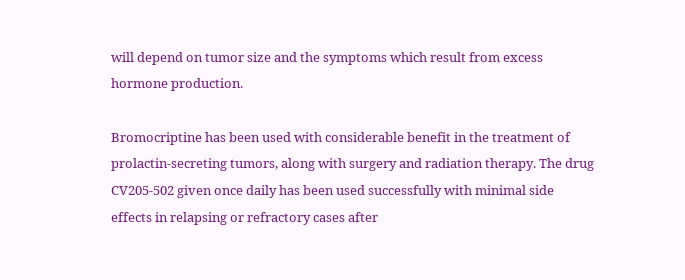will depend on tumor size and the symptoms which result from excess hormone production.

Bromocriptine has been used with considerable benefit in the treatment of prolactin-secreting tumors, along with surgery and radiation therapy. The drug CV205-502 given once daily has been used successfully with minimal side effects in relapsing or refractory cases after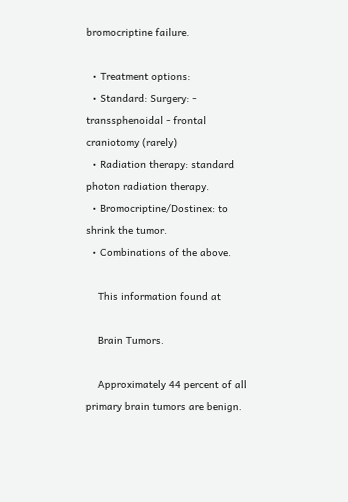bromocriptine failure.

  • Treatment options:
  • Standard: Surgery: - transsphenoidal - frontal craniotomy (rarely)
  • Radiation therapy: standard photon radiation therapy.
  • Bromocriptine/Dostinex: to shrink the tumor.
  • Combinations of the above.

    This information found at

    Brain Tumors.

    Approximately 44 percent of all primary brain tumors are benign.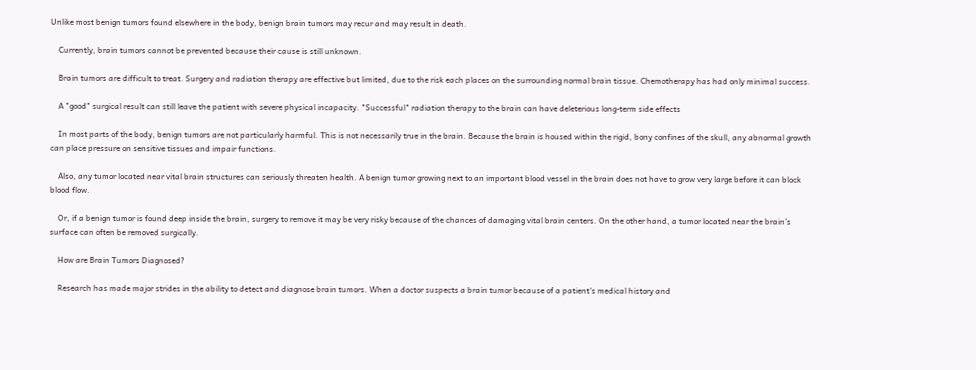Unlike most benign tumors found elsewhere in the body, benign brain tumors may recur and may result in death.

    Currently, brain tumors cannot be prevented because their cause is still unknown.

    Brain tumors are difficult to treat. Surgery and radiation therapy are effective but limited, due to the risk each places on the surrounding normal brain tissue. Chemotherapy has had only minimal success.

    A "good" surgical result can still leave the patient with severe physical incapacity. "Successful" radiation therapy to the brain can have deleterious long-term side effects

    In most parts of the body, benign tumors are not particularly harmful. This is not necessarily true in the brain. Because the brain is housed within the rigid, bony confines of the skull, any abnormal growth can place pressure on sensitive tissues and impair functions.

    Also, any tumor located near vital brain structures can seriously threaten health. A benign tumor growing next to an important blood vessel in the brain does not have to grow very large before it can block blood flow.

    Or, if a benign tumor is found deep inside the brain, surgery to remove it may be very risky because of the chances of damaging vital brain centers. On the other hand, a tumor located near the brain's surface can often be removed surgically.

    How are Brain Tumors Diagnosed?

    Research has made major strides in the ability to detect and diagnose brain tumors. When a doctor suspects a brain tumor because of a patient's medical history and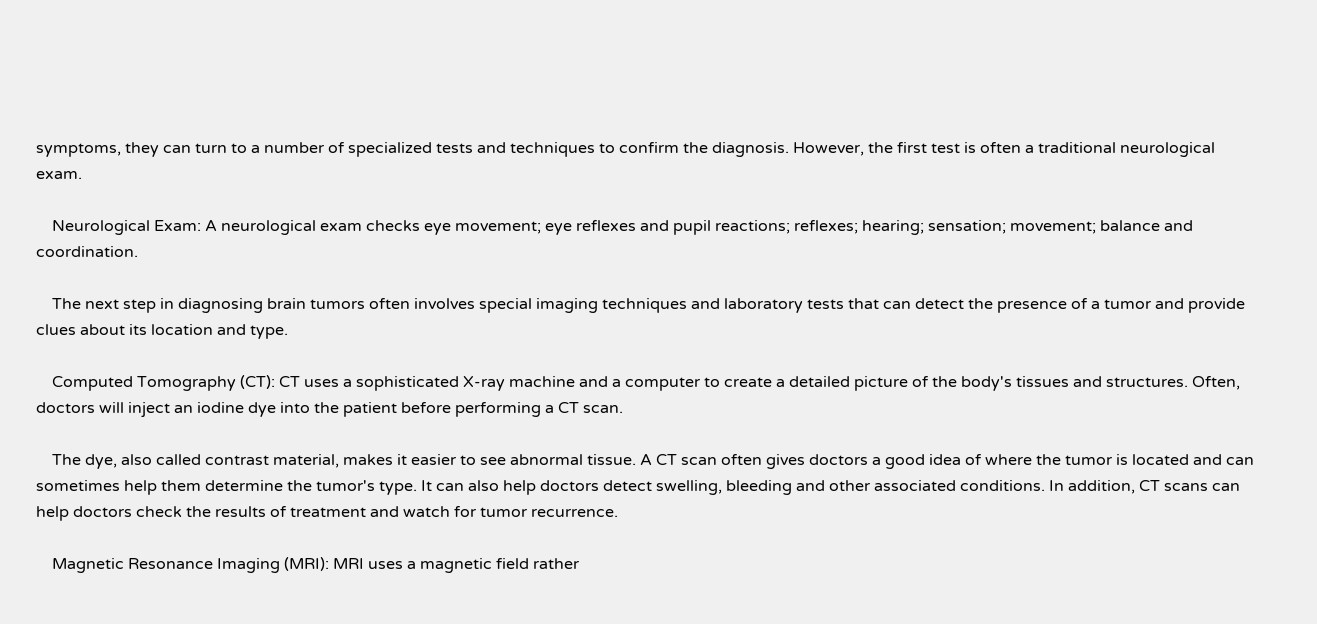symptoms, they can turn to a number of specialized tests and techniques to confirm the diagnosis. However, the first test is often a traditional neurological exam.

    Neurological Exam: A neurological exam checks eye movement; eye reflexes and pupil reactions; reflexes; hearing; sensation; movement; balance and coordination.

    The next step in diagnosing brain tumors often involves special imaging techniques and laboratory tests that can detect the presence of a tumor and provide clues about its location and type.

    Computed Tomography (CT): CT uses a sophisticated X-ray machine and a computer to create a detailed picture of the body's tissues and structures. Often, doctors will inject an iodine dye into the patient before performing a CT scan.

    The dye, also called contrast material, makes it easier to see abnormal tissue. A CT scan often gives doctors a good idea of where the tumor is located and can sometimes help them determine the tumor's type. It can also help doctors detect swelling, bleeding and other associated conditions. In addition, CT scans can help doctors check the results of treatment and watch for tumor recurrence.

    Magnetic Resonance Imaging (MRI): MRI uses a magnetic field rather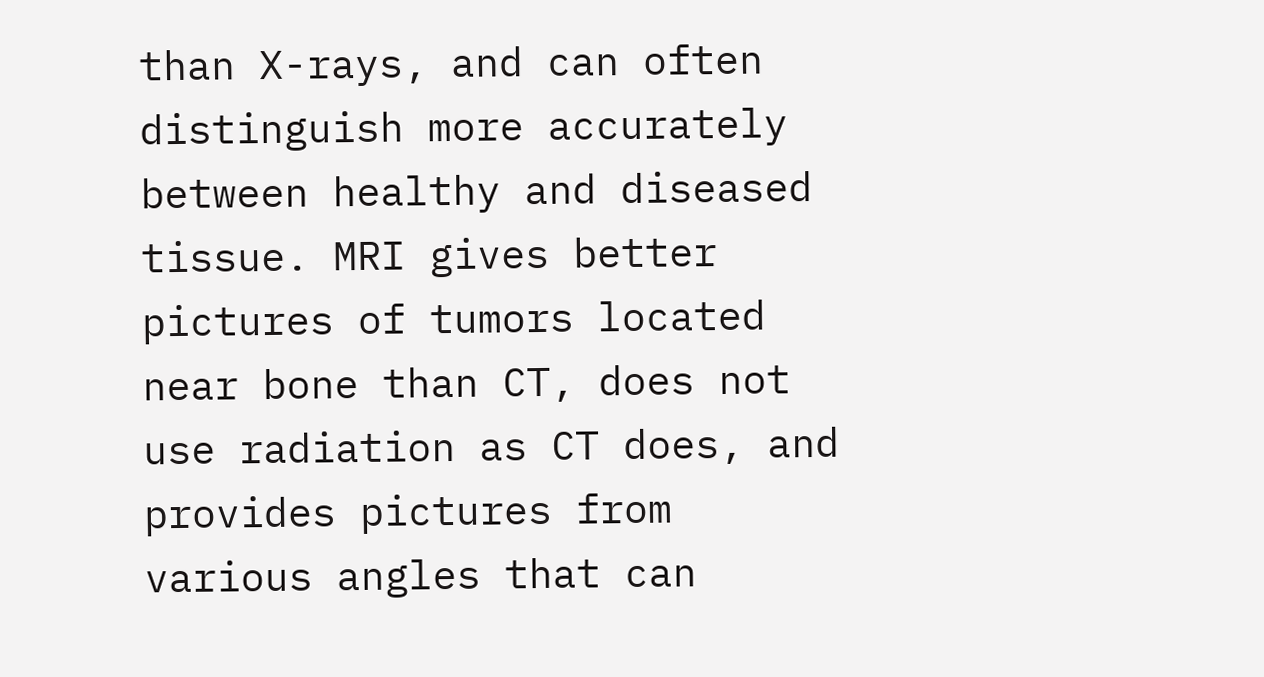than X-rays, and can often distinguish more accurately between healthy and diseased tissue. MRI gives better pictures of tumors located near bone than CT, does not use radiation as CT does, and provides pictures from various angles that can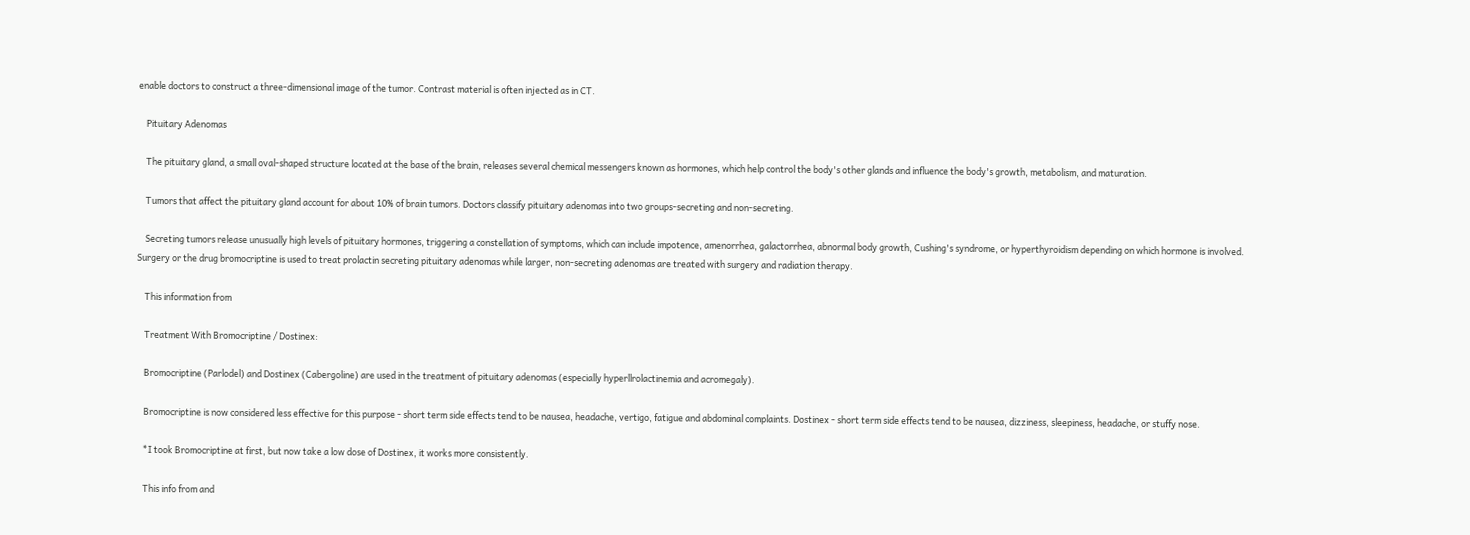enable doctors to construct a three-dimensional image of the tumor. Contrast material is often injected as in CT.

    Pituitary Adenomas

    The pituitary gland, a small oval-shaped structure located at the base of the brain, releases several chemical messengers known as hormones, which help control the body's other glands and influence the body's growth, metabolism, and maturation.

    Tumors that affect the pituitary gland account for about 10% of brain tumors. Doctors classify pituitary adenomas into two groups-secreting and non-secreting.

    Secreting tumors release unusually high levels of pituitary hormones, triggering a constellation of symptoms, which can include impotence, amenorrhea, galactorrhea, abnormal body growth, Cushing's syndrome, or hyperthyroidism depending on which hormone is involved. Surgery or the drug bromocriptine is used to treat prolactin secreting pituitary adenomas while larger, non-secreting adenomas are treated with surgery and radiation therapy.

    This information from

    Treatment With Bromocriptine / Dostinex:

    Bromocriptine (Parlodel) and Dostinex (Cabergoline) are used in the treatment of pituitary adenomas (especially hyperllrolactinemia and acromegaly).

    Bromocriptine is now considered less effective for this purpose - short term side effects tend to be nausea, headache, vertigo, fatigue and abdominal complaints. Dostinex - short term side effects tend to be nausea, dizziness, sleepiness, headache, or stuffy nose.

    *I took Bromocriptine at first, but now take a low dose of Dostinex, it works more consistently.

    This info from and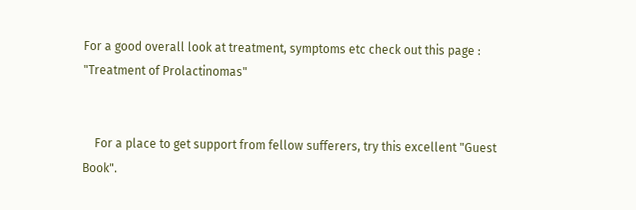For a good overall look at treatment, symptoms etc check out this page : "Treatment of Prolactinomas"


    For a place to get support from fellow sufferers, try this excellent "Guest Book".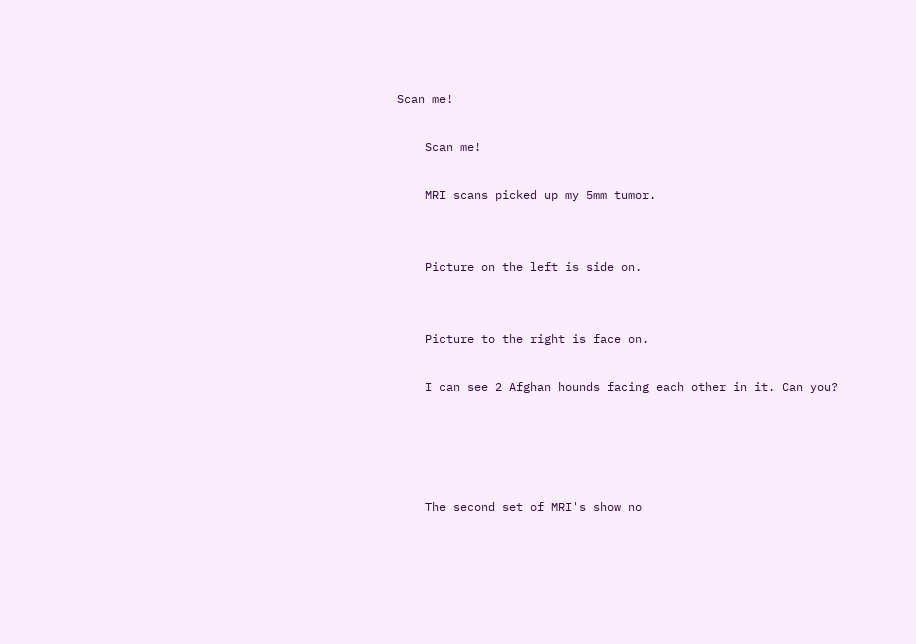Scan me!

    Scan me!

    MRI scans picked up my 5mm tumor.


    Picture on the left is side on.


    Picture to the right is face on.

    I can see 2 Afghan hounds facing each other in it. Can you?




    The second set of MRI's show no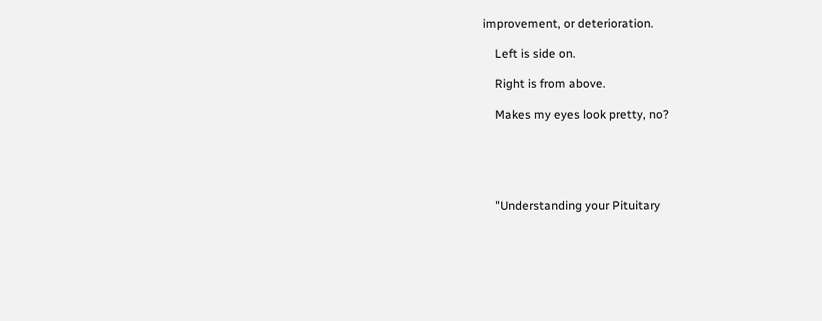improvement, or deterioration.

    Left is side on.

    Right is from above.

    Makes my eyes look pretty, no?





    "Understanding your Pituitary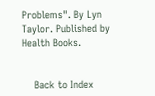Problems". By Lyn Taylor. Published by Health Books.


    Back to Index